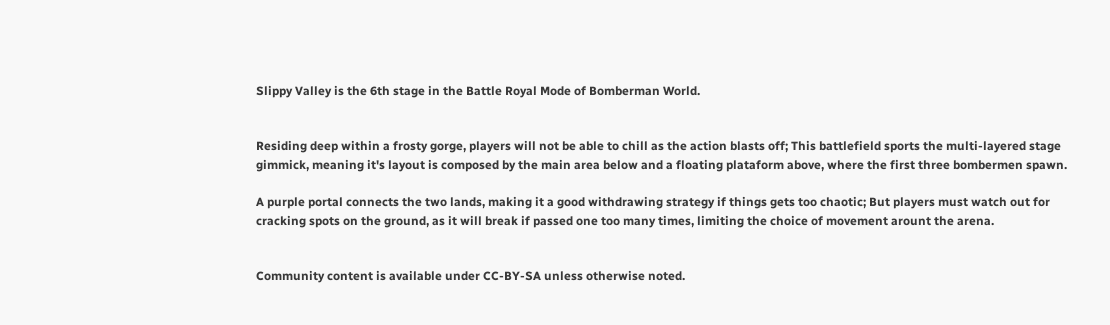Slippy Valley is the 6th stage in the Battle Royal Mode of Bomberman World.


Residing deep within a frosty gorge, players will not be able to chill as the action blasts off; This battlefield sports the multi-layered stage gimmick, meaning it's layout is composed by the main area below and a floating plataform above, where the first three bombermen spawn.

A purple portal connects the two lands, making it a good withdrawing strategy if things gets too chaotic; But players must watch out for cracking spots on the ground, as it will break if passed one too many times, limiting the choice of movement arount the arena.


Community content is available under CC-BY-SA unless otherwise noted.